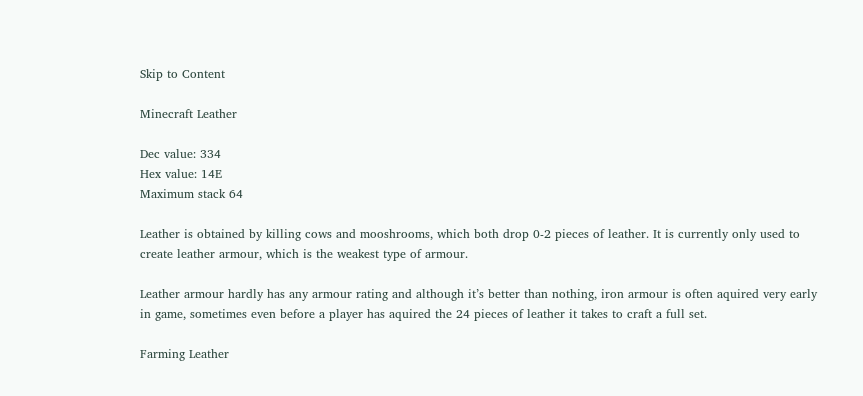Skip to Content

Minecraft Leather

Dec value: 334
Hex value: 14E
Maximum stack 64

Leather is obtained by killing cows and mooshrooms, which both drop 0-2 pieces of leather. It is currently only used to create leather armour, which is the weakest type of armour.

Leather armour hardly has any armour rating and although it’s better than nothing, iron armour is often aquired very early in game, sometimes even before a player has aquired the 24 pieces of leather it takes to craft a full set.

Farming Leather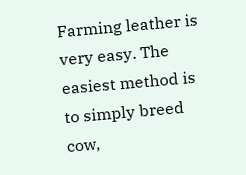Farming leather is very easy. The easiest method is to simply breed cow,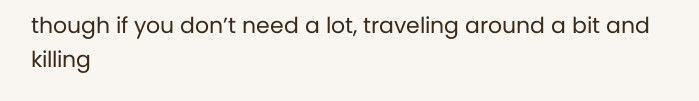though if you don’t need a lot, traveling around a bit and killing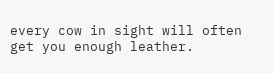every cow in sight will often get you enough leather.